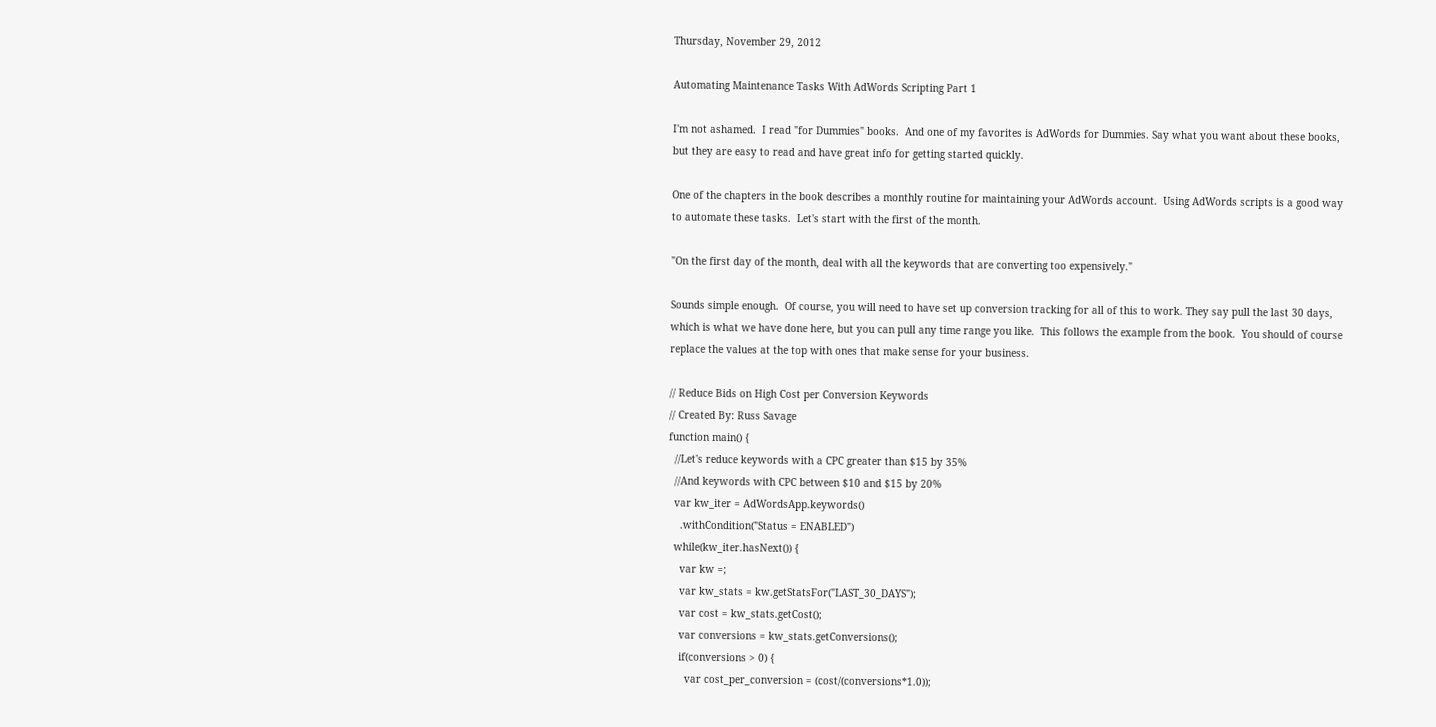Thursday, November 29, 2012

Automating Maintenance Tasks With AdWords Scripting Part 1

I'm not ashamed.  I read "for Dummies" books.  And one of my favorites is AdWords for Dummies. Say what you want about these books, but they are easy to read and have great info for getting started quickly.

One of the chapters in the book describes a monthly routine for maintaining your AdWords account.  Using AdWords scripts is a good way to automate these tasks.  Let's start with the first of the month.

"On the first day of the month, deal with all the keywords that are converting too expensively."

Sounds simple enough.  Of course, you will need to have set up conversion tracking for all of this to work. They say pull the last 30 days, which is what we have done here, but you can pull any time range you like.  This follows the example from the book.  You should of course replace the values at the top with ones that make sense for your business.

// Reduce Bids on High Cost per Conversion Keywords
// Created By: Russ Savage
function main() {
  //Let's reduce keywords with a CPC greater than $15 by 35%
  //And keywords with CPC between $10 and $15 by 20%
  var kw_iter = AdWordsApp.keywords()
    .withCondition("Status = ENABLED")
  while(kw_iter.hasNext()) {
    var kw =;
    var kw_stats = kw.getStatsFor("LAST_30_DAYS");
    var cost = kw_stats.getCost();
    var conversions = kw_stats.getConversions();
    if(conversions > 0) {
      var cost_per_conversion = (cost/(conversions*1.0));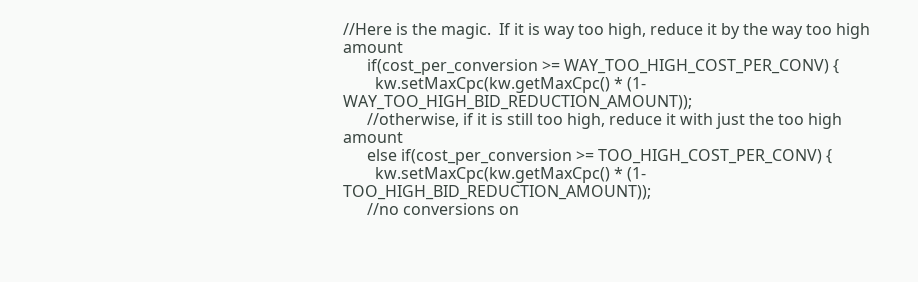//Here is the magic.  If it is way too high, reduce it by the way too high amount
      if(cost_per_conversion >= WAY_TOO_HIGH_COST_PER_CONV) {
        kw.setMaxCpc(kw.getMaxCpc() * (1-WAY_TOO_HIGH_BID_REDUCTION_AMOUNT));
      //otherwise, if it is still too high, reduce it with just the too high amount
      else if(cost_per_conversion >= TOO_HIGH_COST_PER_CONV) {
        kw.setMaxCpc(kw.getMaxCpc() * (1-TOO_HIGH_BID_REDUCTION_AMOUNT));
      //no conversions on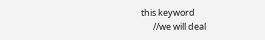this keyword
      //we will deal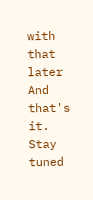with that later
And that's it. Stay tuned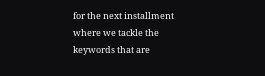for the next installment where we tackle the keywords that are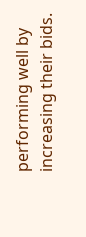performing well by increasing their bids.